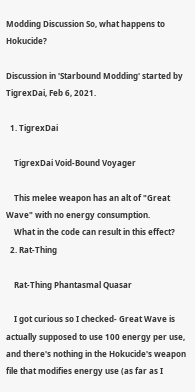Modding Discussion So, what happens to Hokucide?

Discussion in 'Starbound Modding' started by TigrexDai, Feb 6, 2021.

  1. TigrexDai

    TigrexDai Void-Bound Voyager

    This melee weapon has an alt of "Great Wave" with no energy consumption.
    What in the code can result in this effect?
  2. Rat-Thing

    Rat-Thing Phantasmal Quasar

    I got curious so I checked- Great Wave is actually supposed to use 100 energy per use, and there's nothing in the Hokucide's weapon file that modifies energy use (as far as I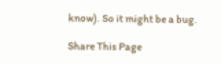know). So it might be a bug.

Share This Page